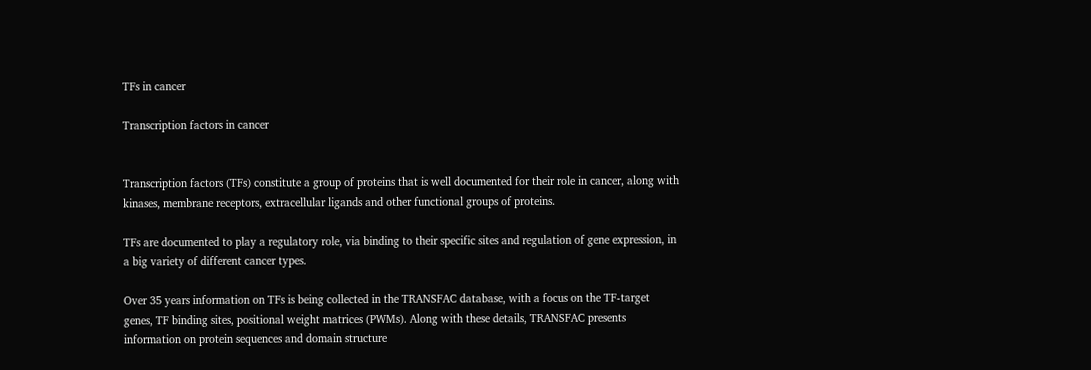TFs in cancer

Transcription factors in cancer


Transcription factors (TFs) constitute a group of proteins that is well documented for their role in cancer, along with kinases, membrane receptors, extracellular ligands and other functional groups of proteins.

TFs are documented to play a regulatory role, via binding to their specific sites and regulation of gene expression, in a big variety of different cancer types.

Over 35 years information on TFs is being collected in the TRANSFAC database, with a focus on the TF-target genes, TF binding sites, positional weight matrices (PWMs). Along with these details, TRANSFAC presents information on protein sequences and domain structure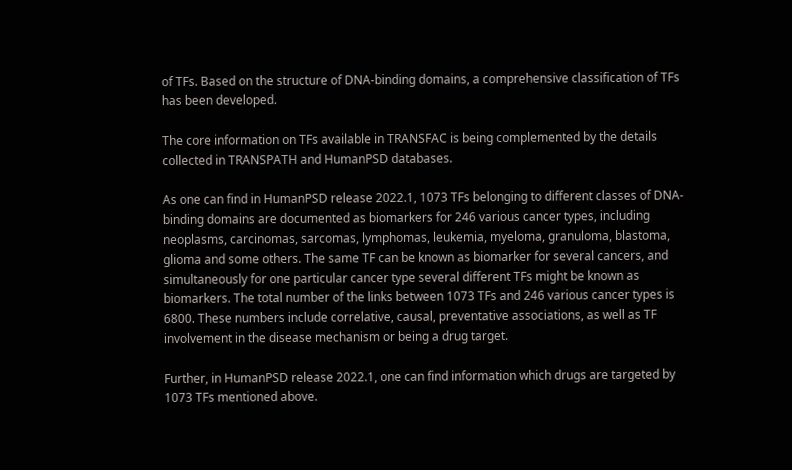of TFs. Based on the structure of DNA-binding domains, a comprehensive classification of TFs has been developed.

The core information on TFs available in TRANSFAC is being complemented by the details collected in TRANSPATH and HumanPSD databases.

As one can find in HumanPSD release 2022.1, 1073 TFs belonging to different classes of DNA-binding domains are documented as biomarkers for 246 various cancer types, including neoplasms, carcinomas, sarcomas, lymphomas, leukemia, myeloma, granuloma, blastoma, glioma and some others. The same TF can be known as biomarker for several cancers, and simultaneously for one particular cancer type several different TFs might be known as biomarkers. The total number of the links between 1073 TFs and 246 various cancer types is 6800. These numbers include correlative, causal, preventative associations, as well as TF involvement in the disease mechanism or being a drug target.

Further, in HumanPSD release 2022.1, one can find information which drugs are targeted by 1073 TFs mentioned above.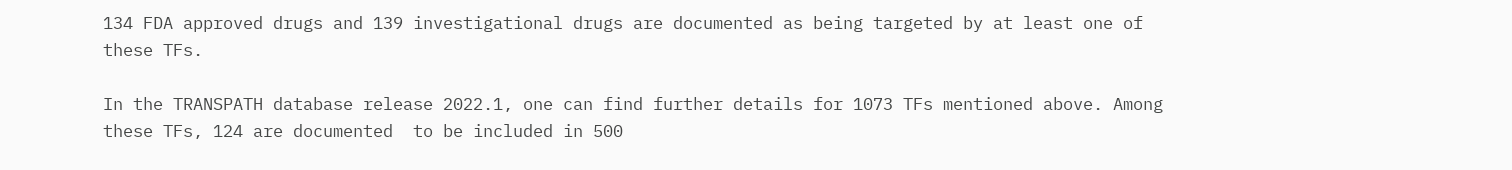134 FDA approved drugs and 139 investigational drugs are documented as being targeted by at least one of these TFs.

In the TRANSPATH database release 2022.1, one can find further details for 1073 TFs mentioned above. Among these TFs, 124 are documented  to be included in 500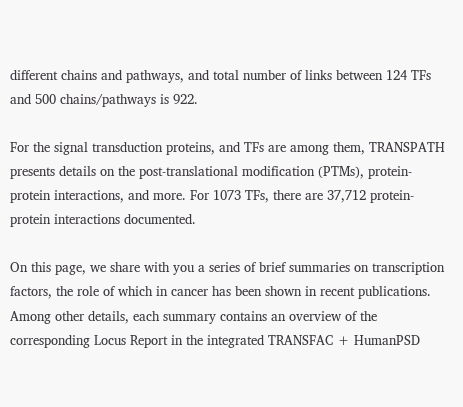different chains and pathways, and total number of links between 124 TFs and 500 chains/pathways is 922.

For the signal transduction proteins, and TFs are among them, TRANSPATH presents details on the post-translational modification (PTMs), protein-protein interactions, and more. For 1073 TFs, there are 37,712 protein-protein interactions documented.

On this page, we share with you a series of brief summaries on transcription factors, the role of which in cancer has been shown in recent publications. Among other details, each summary contains an overview of the corresponding Locus Report in the integrated TRANSFAC + HumanPSD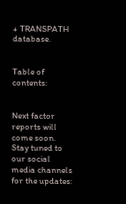+ TRANSPATH database.


Table of contents:


Next factor reports will come soon. Stay tuned to our social media channels for the updates: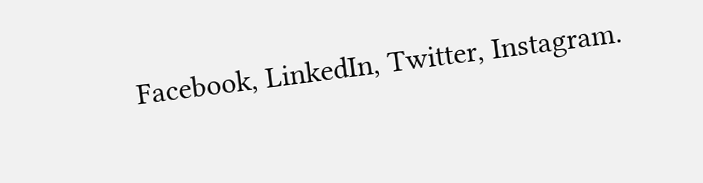Facebook, LinkedIn, Twitter, Instagram.